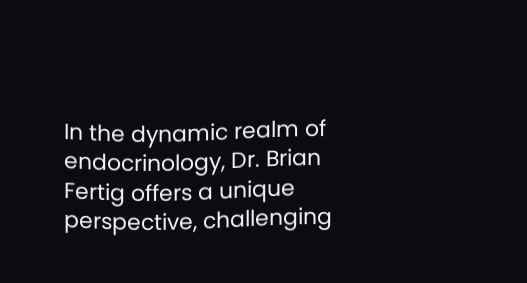In the dynamic realm of endocrinology, Dr. Brian Fertig offers a unique perspective, challenging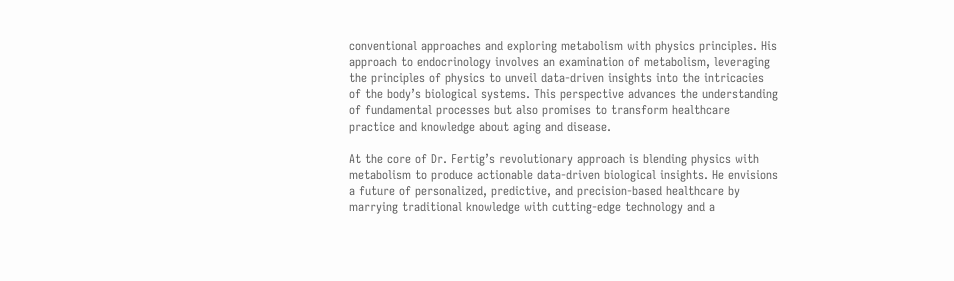conventional approaches and exploring metabolism with physics principles. His approach to endocrinology involves an examination of metabolism, leveraging the principles of physics to unveil data-driven insights into the intricacies of the body’s biological systems. This perspective advances the understanding of fundamental processes but also promises to transform healthcare practice and knowledge about aging and disease.

At the core of Dr. Fertig’s revolutionary approach is blending physics with metabolism to produce actionable data-driven biological insights. He envisions a future of personalized, predictive, and precision-based healthcare by marrying traditional knowledge with cutting-edge technology and a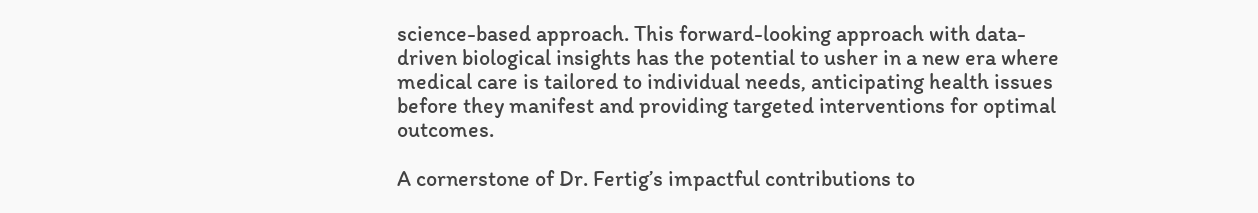science-based approach. This forward-looking approach with data-driven biological insights has the potential to usher in a new era where medical care is tailored to individual needs, anticipating health issues before they manifest and providing targeted interventions for optimal outcomes.

A cornerstone of Dr. Fertig’s impactful contributions to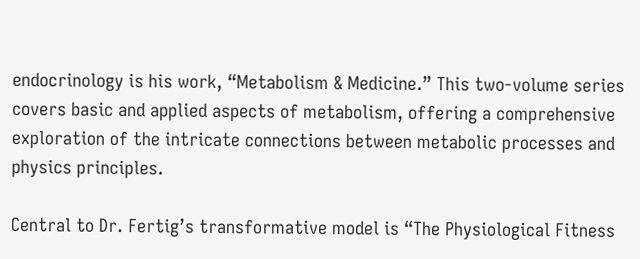endocrinology is his work, “Metabolism & Medicine.” This two-volume series covers basic and applied aspects of metabolism, offering a comprehensive exploration of the intricate connections between metabolic processes and physics principles.

Central to Dr. Fertig’s transformative model is “The Physiological Fitness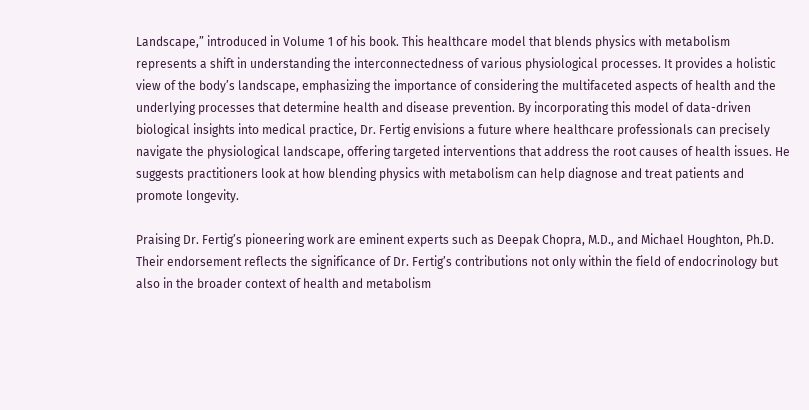Landscape,” introduced in Volume 1 of his book. This healthcare model that blends physics with metabolism represents a shift in understanding the interconnectedness of various physiological processes. It provides a holistic view of the body’s landscape, emphasizing the importance of considering the multifaceted aspects of health and the underlying processes that determine health and disease prevention. By incorporating this model of data-driven biological insights into medical practice, Dr. Fertig envisions a future where healthcare professionals can precisely navigate the physiological landscape, offering targeted interventions that address the root causes of health issues. He suggests practitioners look at how blending physics with metabolism can help diagnose and treat patients and promote longevity.

Praising Dr. Fertig’s pioneering work are eminent experts such as Deepak Chopra, M.D., and Michael Houghton, Ph.D. Their endorsement reflects the significance of Dr. Fertig’s contributions not only within the field of endocrinology but also in the broader context of health and metabolism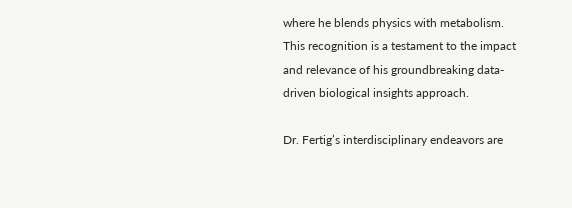where he blends physics with metabolism. This recognition is a testament to the impact and relevance of his groundbreaking data-driven biological insights approach.

Dr. Fertig’s interdisciplinary endeavors are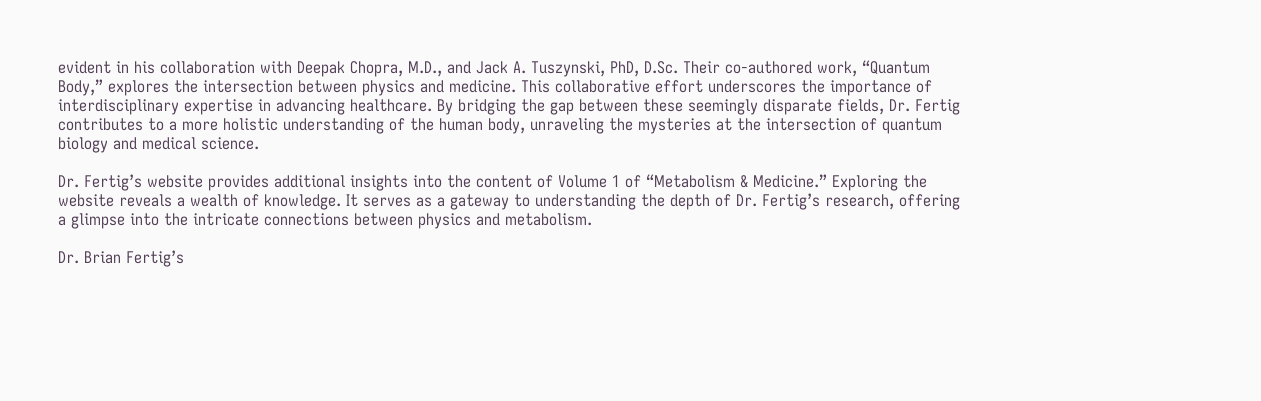evident in his collaboration with Deepak Chopra, M.D., and Jack A. Tuszynski, PhD, D.Sc. Their co-authored work, “Quantum Body,” explores the intersection between physics and medicine. This collaborative effort underscores the importance of interdisciplinary expertise in advancing healthcare. By bridging the gap between these seemingly disparate fields, Dr. Fertig contributes to a more holistic understanding of the human body, unraveling the mysteries at the intersection of quantum biology and medical science.

Dr. Fertig’s website provides additional insights into the content of Volume 1 of “Metabolism & Medicine.” Exploring the website reveals a wealth of knowledge. It serves as a gateway to understanding the depth of Dr. Fertig’s research, offering a glimpse into the intricate connections between physics and metabolism.

Dr. Brian Fertig’s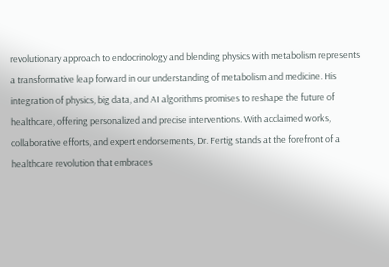revolutionary approach to endocrinology and blending physics with metabolism represents a transformative leap forward in our understanding of metabolism and medicine. His integration of physics, big data, and AI algorithms promises to reshape the future of healthcare, offering personalized and precise interventions. With acclaimed works, collaborative efforts, and expert endorsements, Dr. Fertig stands at the forefront of a healthcare revolution that embraces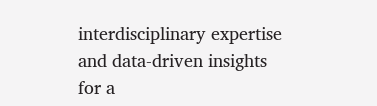interdisciplinary expertise and data-driven insights for a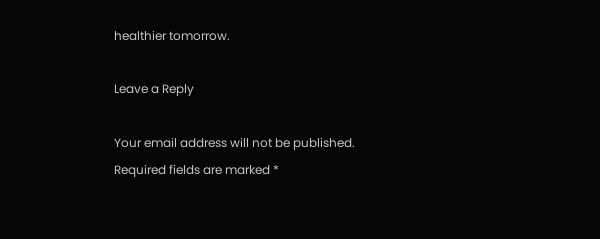healthier tomorrow.

Leave a Reply

Your email address will not be published. Required fields are marked *